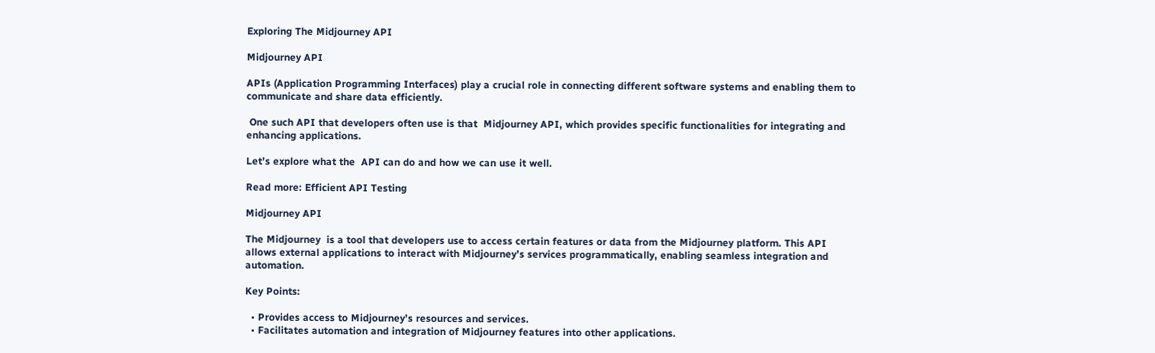Exploring The Midjourney API

Midjourney API

APIs (Application Programming Interfaces) play a crucial role in connecting different software systems and enabling them to communicate and share data efficiently.

 One such API that developers often use is that  Midjourney API, which provides specific functionalities for integrating and enhancing applications.

Let’s explore what the  API can do and how we can use it well.

Read more: Efficient API Testing

Midjourney API

The Midjourney  is a tool that developers use to access certain features or data from the Midjourney platform. This API allows external applications to interact with Midjourney’s services programmatically, enabling seamless integration and automation.

Key Points:

  • Provides access to Midjourney’s resources and services.
  • Facilitates automation and integration of Midjourney features into other applications.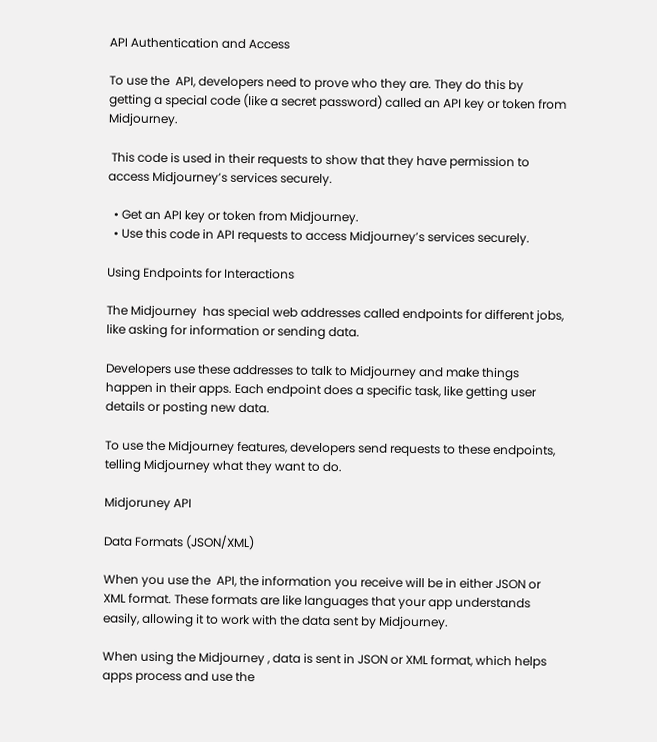API Authentication and Access

To use the  API, developers need to prove who they are. They do this by getting a special code (like a secret password) called an API key or token from Midjourney.

 This code is used in their requests to show that they have permission to access Midjourney’s services securely.

  • Get an API key or token from Midjourney.
  • Use this code in API requests to access Midjourney’s services securely.

Using Endpoints for Interactions

The Midjourney  has special web addresses called endpoints for different jobs, like asking for information or sending data.

Developers use these addresses to talk to Midjourney and make things happen in their apps. Each endpoint does a specific task, like getting user details or posting new data.

To use the Midjourney features, developers send requests to these endpoints, telling Midjourney what they want to do.

Midjoruney API

Data Formats (JSON/XML)

When you use the  API, the information you receive will be in either JSON or XML format. These formats are like languages that your app understands easily, allowing it to work with the data sent by Midjourney.

When using the Midjourney , data is sent in JSON or XML format, which helps apps process and use the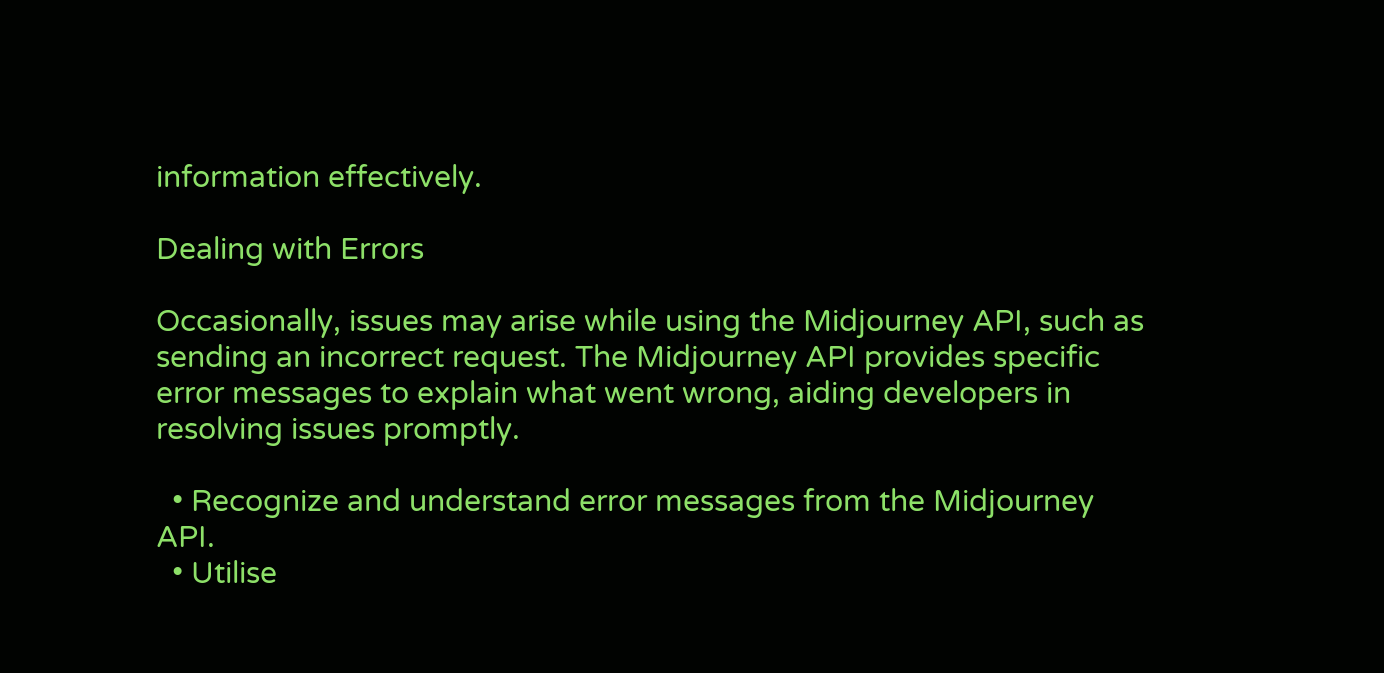information effectively.

Dealing with Errors

Occasionally, issues may arise while using the Midjourney API, such as sending an incorrect request. The Midjourney API provides specific error messages to explain what went wrong, aiding developers in resolving issues promptly.

  • Recognize and understand error messages from the Midjourney API.
  • Utilise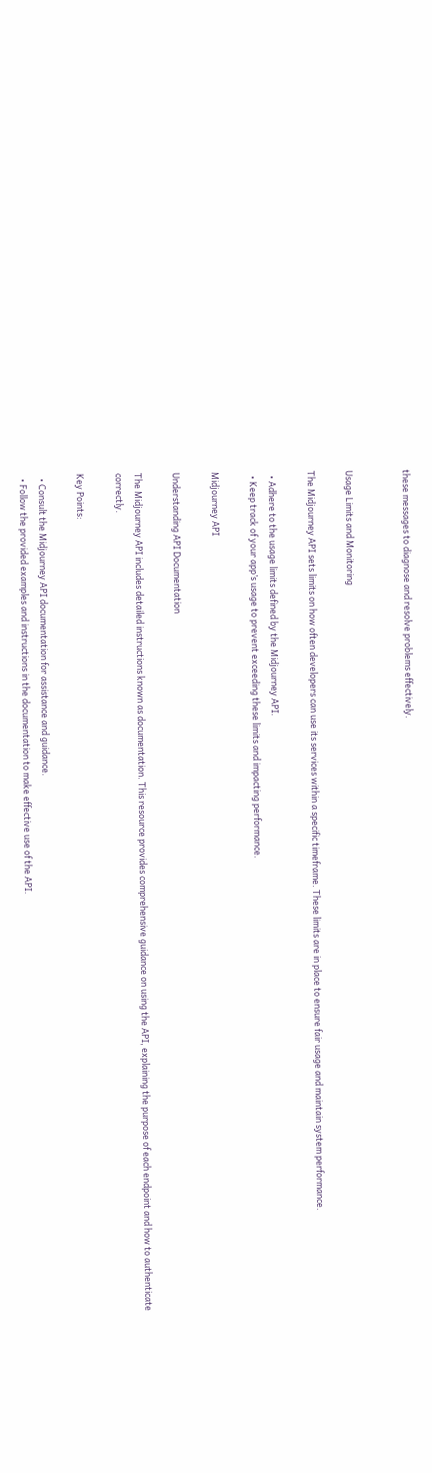these messages to diagnose and resolve problems effectively.


Usage Limits and Monitoring

The Midjourney API sets limits on how often developers can use its services within a specific timeframe. These limits are in place to ensure fair usage and maintain system performance.

  • Adhere to the usage limits defined by the Midjourney API.
  • Keep track of your app’s usage to prevent exceeding these limits and impacting performance.

Midjourney API

Understanding API Documentation

The Midjourney API includes detailed instructions known as documentation. This resource provides comprehensive guidance on using the API, explaining the purpose of each endpoint and how to authenticate correctly.

Key Points:

  • Consult the Midjourney API documentation for assistance and guidance.
  • Follow the provided examples and instructions in the documentation to make effective use of the API.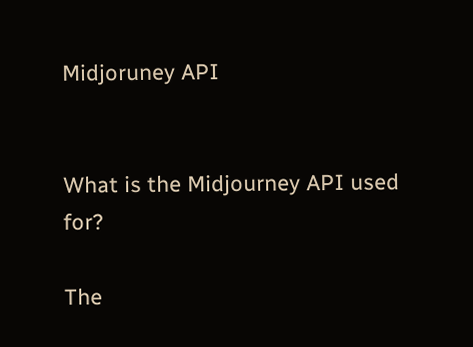Midjoruney API


What is the Midjourney API used for?

The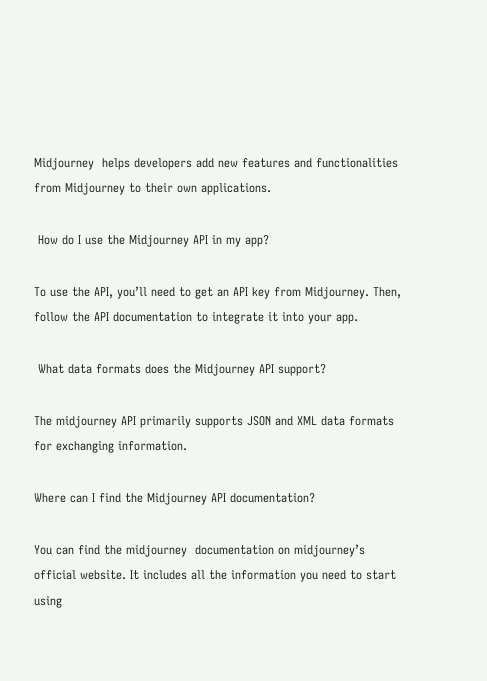Midjourney  helps developers add new features and functionalities from Midjourney to their own applications.

 How do I use the Midjourney API in my app?

To use the API, you’ll need to get an API key from Midjourney. Then, follow the API documentation to integrate it into your app.

 What data formats does the Midjourney API support?

The midjourney API primarily supports JSON and XML data formats for exchanging information.

Where can I find the Midjourney API documentation?

You can find the midjourney  documentation on midjourney’s official website. It includes all the information you need to start using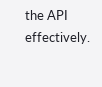the API effectively.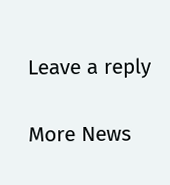Leave a reply

More News